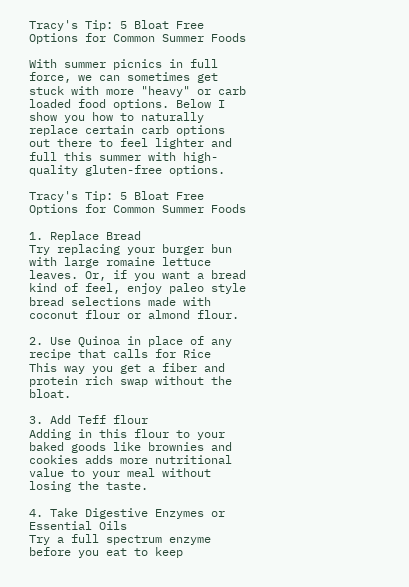Tracy's Tip: 5 Bloat Free Options for Common Summer Foods

With summer picnics in full force, we can sometimes get stuck with more "heavy" or carb loaded food options. Below I show you how to naturally replace certain carb options out there to feel lighter and full this summer with high-quality gluten-free options.

Tracy's Tip: 5 Bloat Free Options for Common Summer Foods

1. Replace Bread
Try replacing your burger bun with large romaine lettuce leaves. Or, if you want a bread kind of feel, enjoy paleo style bread selections made with coconut flour or almond flour.

2. Use Quinoa in place of any recipe that calls for Rice
This way you get a fiber and protein rich swap without the bloat.

3. Add Teff flour
Adding in this flour to your baked goods like brownies and cookies adds more nutritional value to your meal without losing the taste.

4. Take Digestive Enzymes or Essential Oils
Try a full spectrum enzyme before you eat to keep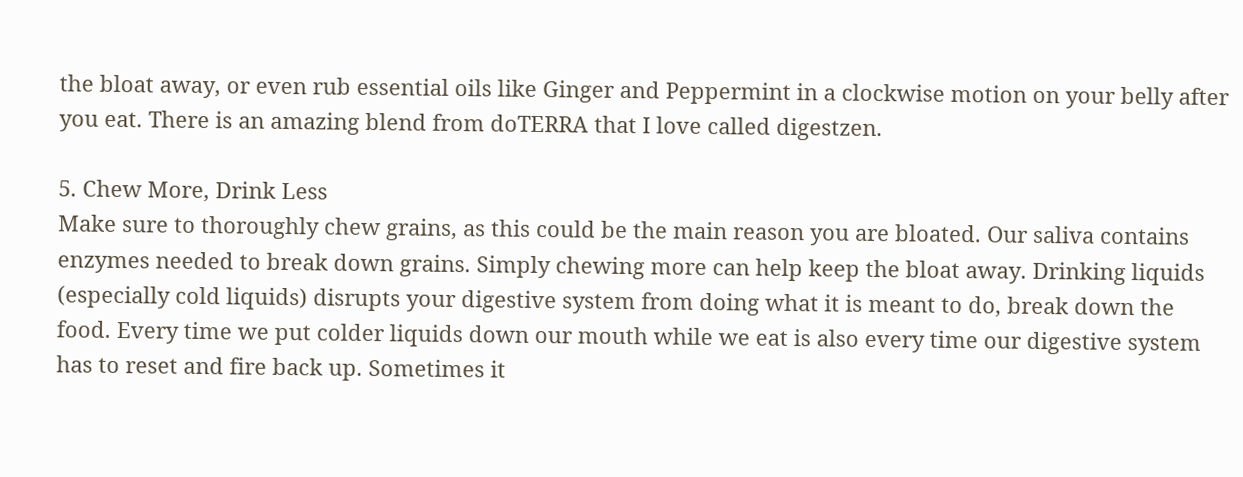the bloat away, or even rub essential oils like Ginger and Peppermint in a clockwise motion on your belly after you eat. There is an amazing blend from doTERRA that I love called digestzen.

5. Chew More, Drink Less
Make sure to thoroughly chew grains, as this could be the main reason you are bloated. Our saliva contains enzymes needed to break down grains. Simply chewing more can help keep the bloat away. Drinking liquids (especially cold liquids) disrupts your digestive system from doing what it is meant to do, break down the food. Every time we put colder liquids down our mouth while we eat is also every time our digestive system has to reset and fire back up. Sometimes it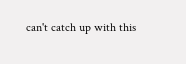can't catch up with this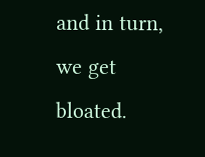and in turn, we get bloated.